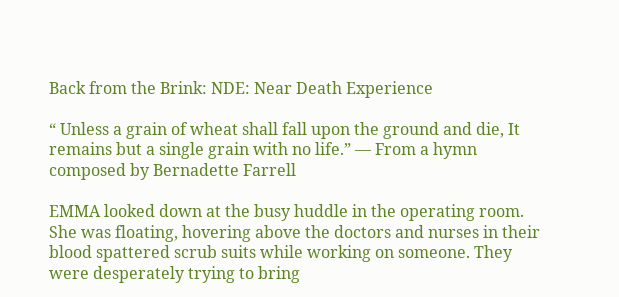Back from the Brink: NDE: Near Death Experience

“ Unless a grain of wheat shall fall upon the ground and die, It remains but a single grain with no life.” — From a hymn composed by Bernadette Farrell

EMMA looked down at the busy huddle in the operating room. She was floating, hovering above the doctors and nurses in their blood spattered scrub suits while working on someone. They were desperately trying to bring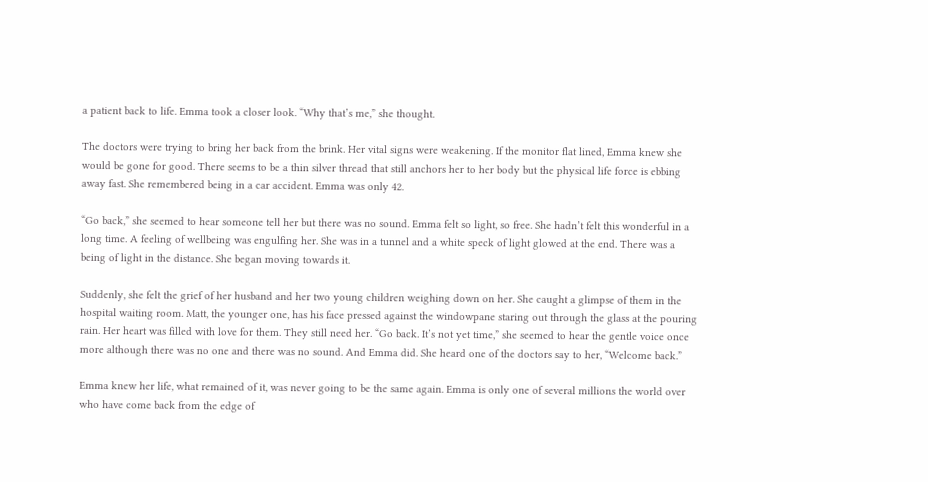a patient back to life. Emma took a closer look. “Why that’s me,” she thought.

The doctors were trying to bring her back from the brink. Her vital signs were weakening. If the monitor flat lined, Emma knew she would be gone for good. There seems to be a thin silver thread that still anchors her to her body but the physical life force is ebbing away fast. She remembered being in a car accident. Emma was only 42.

“Go back,” she seemed to hear someone tell her but there was no sound. Emma felt so light, so free. She hadn’t felt this wonderful in a long time. A feeling of wellbeing was engulfing her. She was in a tunnel and a white speck of light glowed at the end. There was a being of light in the distance. She began moving towards it.

Suddenly, she felt the grief of her husband and her two young children weighing down on her. She caught a glimpse of them in the hospital waiting room. Matt, the younger one, has his face pressed against the windowpane staring out through the glass at the pouring rain. Her heart was filled with love for them. They still need her. “Go back. It’s not yet time,” she seemed to hear the gentle voice once more although there was no one and there was no sound. And Emma did. She heard one of the doctors say to her, “Welcome back.”

Emma knew her life, what remained of it, was never going to be the same again. Emma is only one of several millions the world over who have come back from the edge of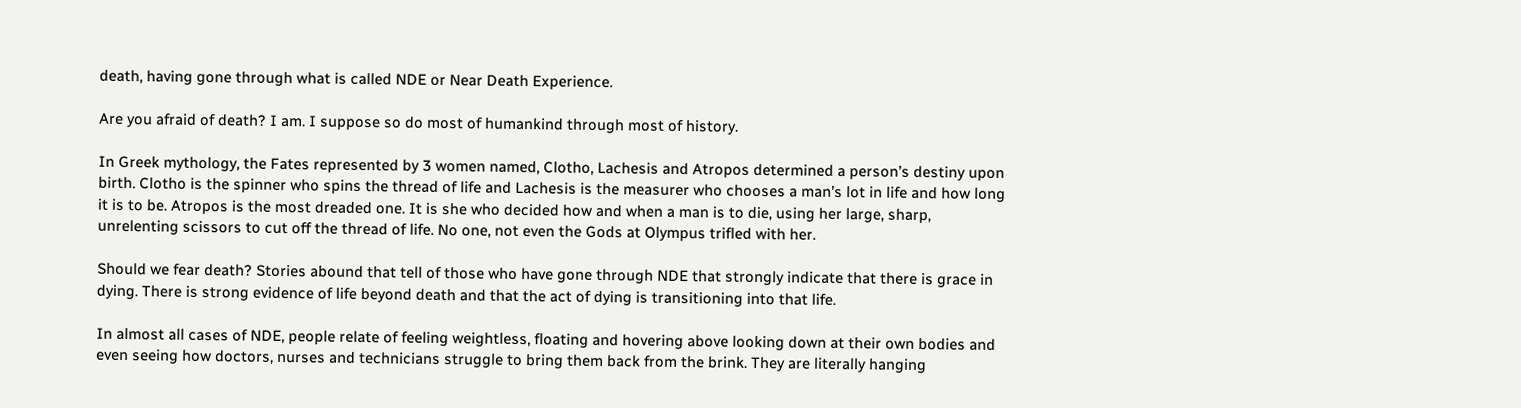death, having gone through what is called NDE or Near Death Experience.

Are you afraid of death? I am. I suppose so do most of humankind through most of history.

In Greek mythology, the Fates represented by 3 women named, Clotho, Lachesis and Atropos determined a person’s destiny upon birth. Clotho is the spinner who spins the thread of life and Lachesis is the measurer who chooses a man’s lot in life and how long it is to be. Atropos is the most dreaded one. It is she who decided how and when a man is to die, using her large, sharp, unrelenting scissors to cut off the thread of life. No one, not even the Gods at Olympus trifled with her.

Should we fear death? Stories abound that tell of those who have gone through NDE that strongly indicate that there is grace in dying. There is strong evidence of life beyond death and that the act of dying is transitioning into that life.

In almost all cases of NDE, people relate of feeling weightless, floating and hovering above looking down at their own bodies and even seeing how doctors, nurses and technicians struggle to bring them back from the brink. They are literally hanging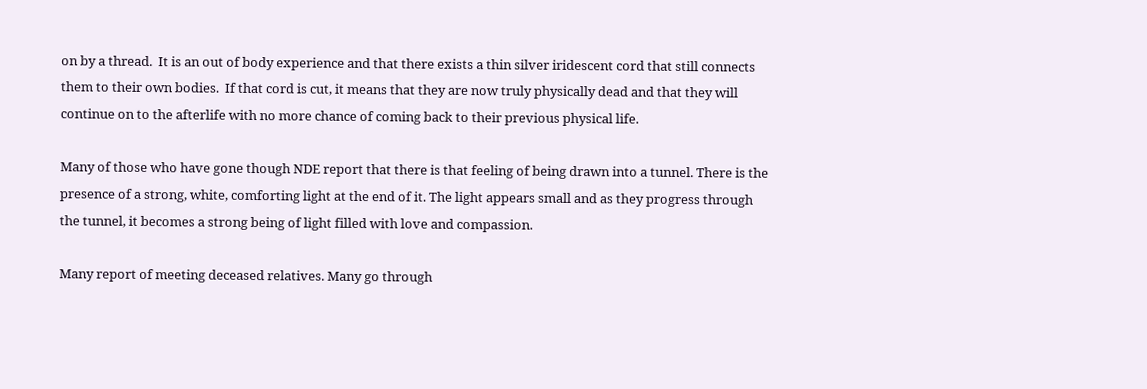on by a thread.  It is an out of body experience and that there exists a thin silver iridescent cord that still connects them to their own bodies.  If that cord is cut, it means that they are now truly physically dead and that they will continue on to the afterlife with no more chance of coming back to their previous physical life.

Many of those who have gone though NDE report that there is that feeling of being drawn into a tunnel. There is the presence of a strong, white, comforting light at the end of it. The light appears small and as they progress through the tunnel, it becomes a strong being of light filled with love and compassion.

Many report of meeting deceased relatives. Many go through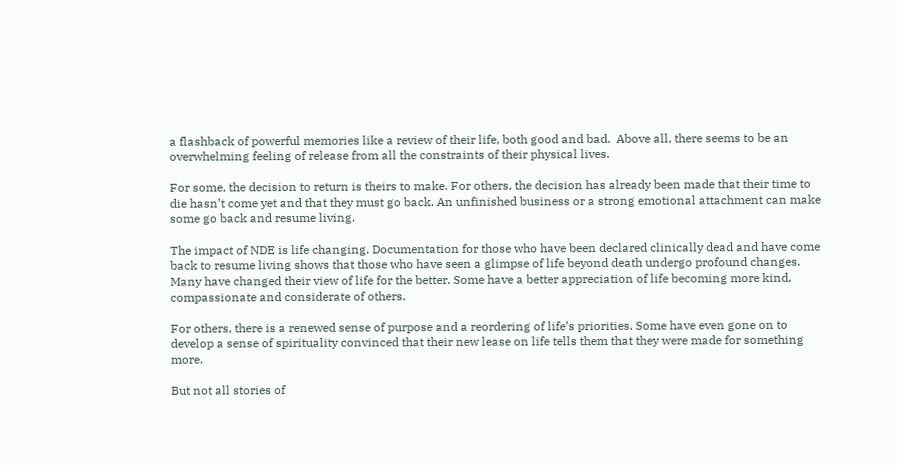a flashback of powerful memories like a review of their life, both good and bad.  Above all, there seems to be an overwhelming feeling of release from all the constraints of their physical lives.

For some, the decision to return is theirs to make. For others, the decision has already been made that their time to die hasn’t come yet and that they must go back. An unfinished business or a strong emotional attachment can make some go back and resume living.

The impact of NDE is life changing. Documentation for those who have been declared clinically dead and have come back to resume living shows that those who have seen a glimpse of life beyond death undergo profound changes. Many have changed their view of life for the better. Some have a better appreciation of life becoming more kind, compassionate and considerate of others.

For others, there is a renewed sense of purpose and a reordering of life’s priorities. Some have even gone on to develop a sense of spirituality convinced that their new lease on life tells them that they were made for something more.

But not all stories of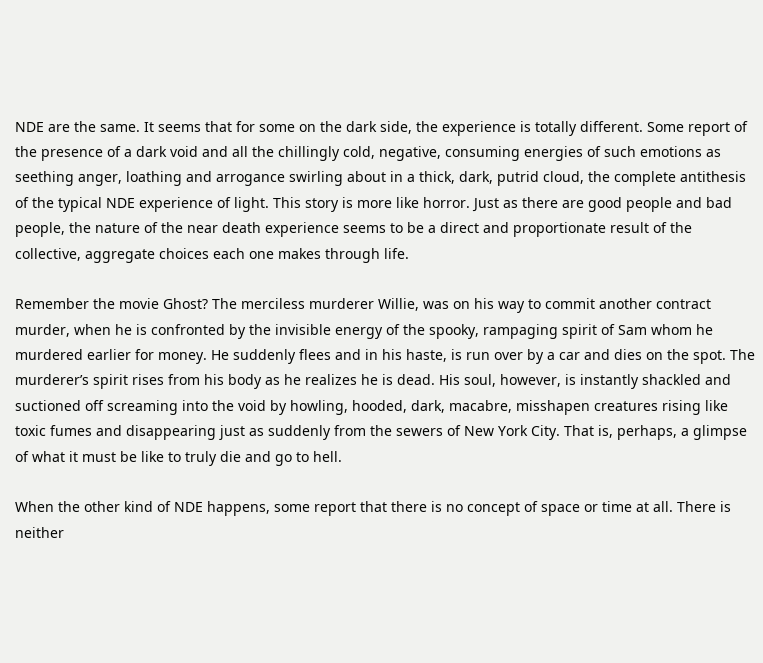NDE are the same. It seems that for some on the dark side, the experience is totally different. Some report of the presence of a dark void and all the chillingly cold, negative, consuming energies of such emotions as seething anger, loathing and arrogance swirling about in a thick, dark, putrid cloud, the complete antithesis of the typical NDE experience of light. This story is more like horror. Just as there are good people and bad people, the nature of the near death experience seems to be a direct and proportionate result of the collective, aggregate choices each one makes through life.

Remember the movie Ghost? The merciless murderer Willie, was on his way to commit another contract murder, when he is confronted by the invisible energy of the spooky, rampaging spirit of Sam whom he murdered earlier for money. He suddenly flees and in his haste, is run over by a car and dies on the spot. The murderer’s spirit rises from his body as he realizes he is dead. His soul, however, is instantly shackled and suctioned off screaming into the void by howling, hooded, dark, macabre, misshapen creatures rising like toxic fumes and disappearing just as suddenly from the sewers of New York City. That is, perhaps, a glimpse of what it must be like to truly die and go to hell.

When the other kind of NDE happens, some report that there is no concept of space or time at all. There is neither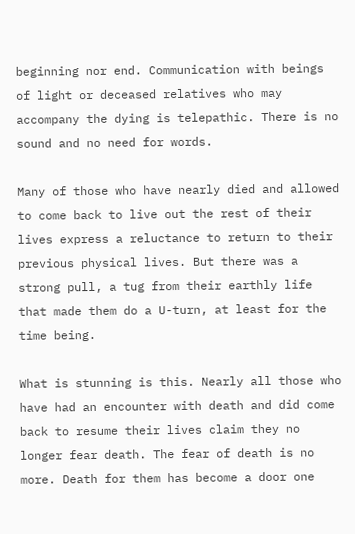beginning nor end. Communication with beings of light or deceased relatives who may accompany the dying is telepathic. There is no sound and no need for words.

Many of those who have nearly died and allowed to come back to live out the rest of their lives express a reluctance to return to their previous physical lives. But there was a strong pull, a tug from their earthly life that made them do a U-turn, at least for the time being.

What is stunning is this. Nearly all those who have had an encounter with death and did come back to resume their lives claim they no longer fear death. The fear of death is no more. Death for them has become a door one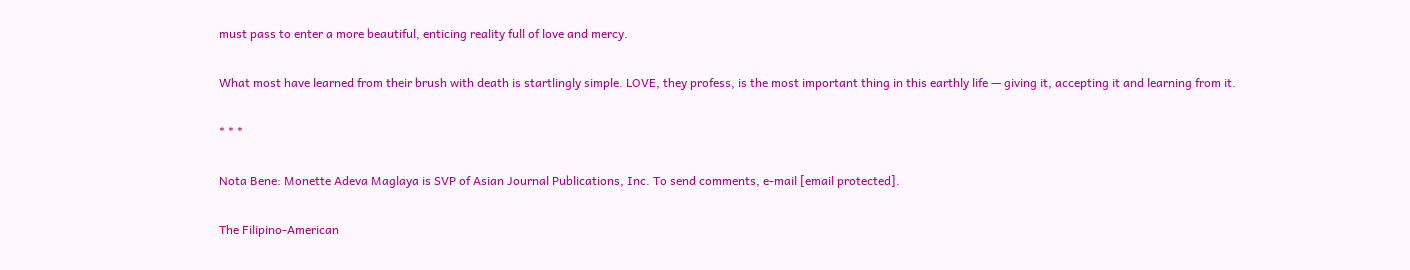must pass to enter a more beautiful, enticing reality full of love and mercy.

What most have learned from their brush with death is startlingly simple. LOVE, they profess, is the most important thing in this earthly life — giving it, accepting it and learning from it.

* * *

Nota Bene: Monette Adeva Maglaya is SVP of Asian Journal Publications, Inc. To send comments, e-mail [email protected].

The Filipino-American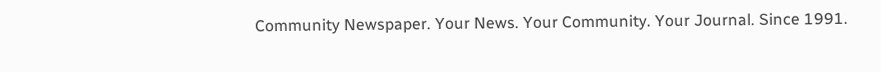Community Newspaper. Your News. Your Community. Your Journal. Since 1991.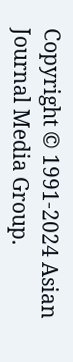Copyright © 1991-2024 Asian Journal Media Group.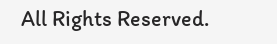All Rights Reserved.